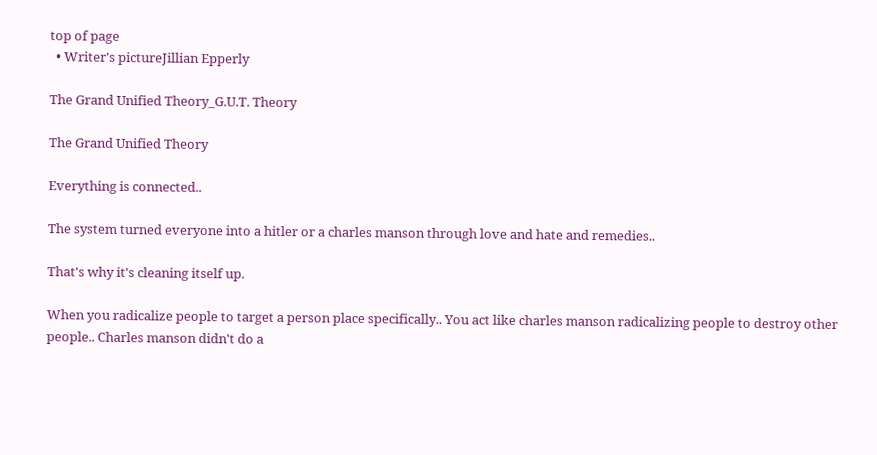top of page
  • Writer's pictureJillian Epperly

The Grand Unified Theory_G.U.T. Theory

The Grand Unified Theory

Everything is connected..

The system turned everyone into a hitler or a charles manson through love and hate and remedies..

That's why it's cleaning itself up.

When you radicalize people to target a person place specifically.. You act like charles manson radicalizing people to destroy other people.. Charles manson didn't do a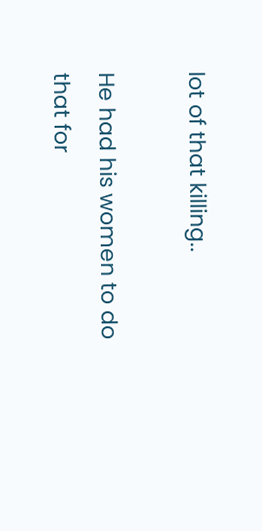lot of that killing..

He had his women to do that for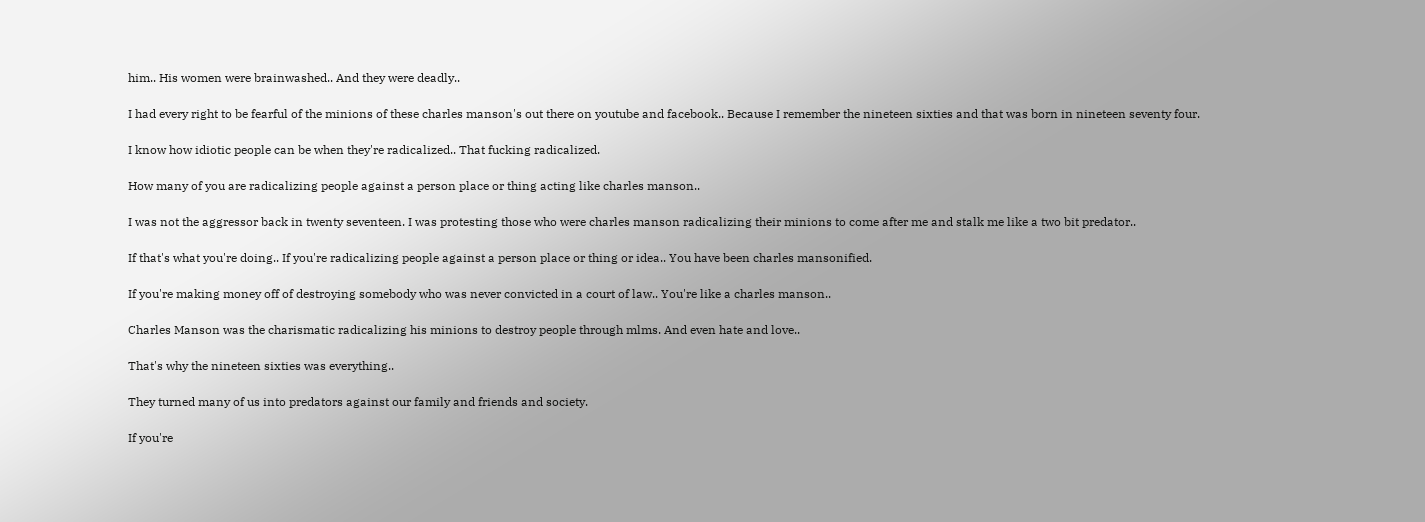him.. His women were brainwashed.. And they were deadly..

I had every right to be fearful of the minions of these charles manson's out there on youtube and facebook.. Because I remember the nineteen sixties and that was born in nineteen seventy four.

I know how idiotic people can be when they're radicalized.. That fucking radicalized.

How many of you are radicalizing people against a person place or thing acting like charles manson..

I was not the aggressor back in twenty seventeen. I was protesting those who were charles manson radicalizing their minions to come after me and stalk me like a two bit predator..

If that's what you're doing.. If you're radicalizing people against a person place or thing or idea.. You have been charles mansonified.

If you're making money off of destroying somebody who was never convicted in a court of law.. You're like a charles manson..

Charles Manson was the charismatic radicalizing his minions to destroy people through mlms. And even hate and love..

That's why the nineteen sixties was everything..

They turned many of us into predators against our family and friends and society.

If you're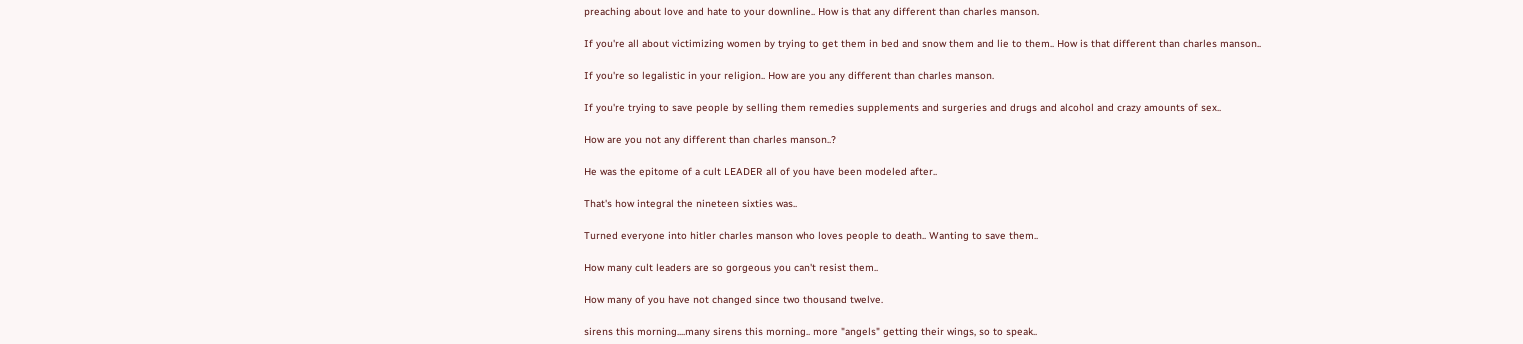preaching about love and hate to your downline.. How is that any different than charles manson.

If you're all about victimizing women by trying to get them in bed and snow them and lie to them.. How is that different than charles manson..

If you're so legalistic in your religion.. How are you any different than charles manson.

If you're trying to save people by selling them remedies supplements and surgeries and drugs and alcohol and crazy amounts of sex..

How are you not any different than charles manson..?

He was the epitome of a cult LEADER all of you have been modeled after..

That's how integral the nineteen sixties was..

Turned everyone into hitler charles manson who loves people to death.. Wanting to save them..

How many cult leaders are so gorgeous you can't resist them..

How many of you have not changed since two thousand twelve.

sirens this morning....many sirens this morning.. more "angels" getting their wings, so to speak..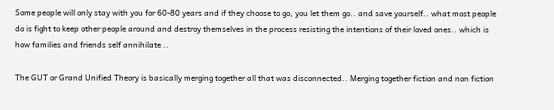Some people will only stay with you for 60-80 years and if they choose to go, you let them go.. and save yourself.. what most people do is fight to keep other people around and destroy themselves in the process resisting the intentions of their loved ones.. which is how families and friends self annihilate ..

The GUT or Grand Unified Theory is basically merging together all that was disconnected.. Merging together fiction and non fiction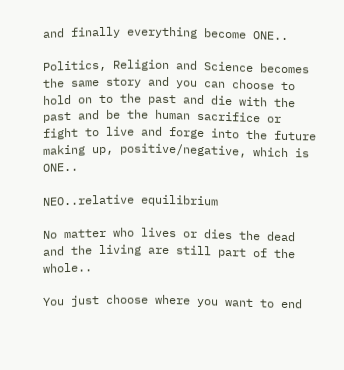and finally everything become ONE..

Politics, Religion and Science becomes the same story and you can choose to hold on to the past and die with the past and be the human sacrifice or fight to live and forge into the future making up, positive/negative, which is ONE..

NEO..relative equilibrium

No matter who lives or dies the dead and the living are still part of the whole..

You just choose where you want to end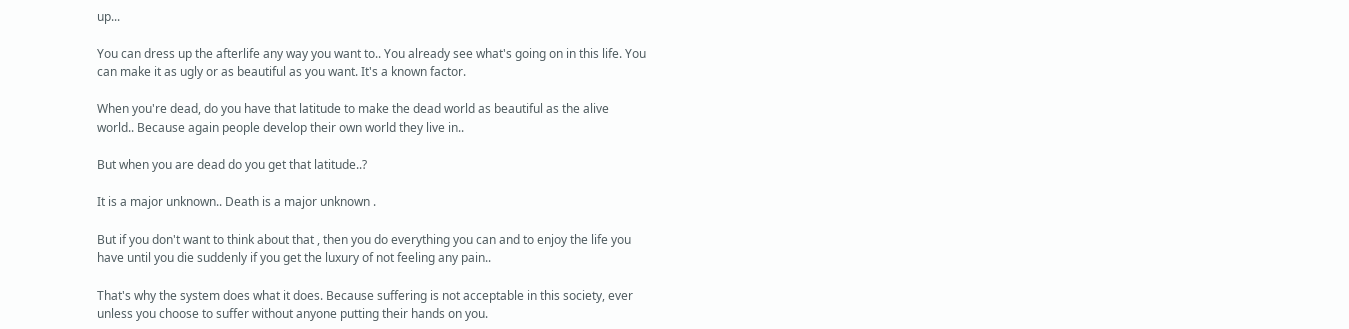up...

You can dress up the afterlife any way you want to.. You already see what's going on in this life. You can make it as ugly or as beautiful as you want. It's a known factor.

When you're dead, do you have that latitude to make the dead world as beautiful as the alive world.. Because again people develop their own world they live in..

But when you are dead do you get that latitude..?

It is a major unknown.. Death is a major unknown .

But if you don't want to think about that , then you do everything you can and to enjoy the life you have until you die suddenly if you get the luxury of not feeling any pain..

That's why the system does what it does. Because suffering is not acceptable in this society, ever unless you choose to suffer without anyone putting their hands on you.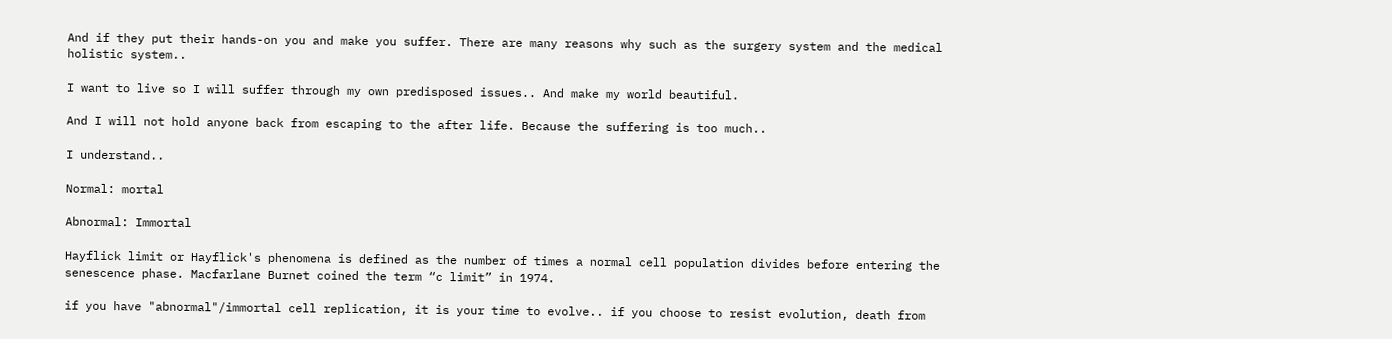And if they put their hands-on you and make you suffer. There are many reasons why such as the surgery system and the medical holistic system..

I want to live so I will suffer through my own predisposed issues.. And make my world beautiful.

And I will not hold anyone back from escaping to the after life. Because the suffering is too much..

I understand..

Normal: mortal

Abnormal: Immortal

Hayflick limit or Hayflick's phenomena is defined as the number of times a normal cell population divides before entering the senescence phase. Macfarlane Burnet coined the term “c limit” in 1974.

if you have "abnormal"/immortal cell replication, it is your time to evolve.. if you choose to resist evolution, death from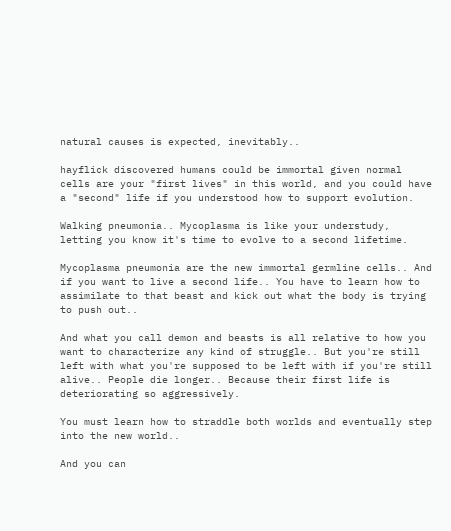natural causes is expected, inevitably..

hayflick discovered humans could be immortal given normal cells are your "first lives" in this world, and you could have a "second" life if you understood how to support evolution.

Walking pneumonia.. Mycoplasma is like your understudy, letting you know it's time to evolve to a second lifetime.

Mycoplasma pneumonia are the new immortal germline cells.. And if you want to live a second life.. You have to learn how to assimilate to that beast and kick out what the body is trying to push out..

And what you call demon and beasts is all relative to how you want to characterize any kind of struggle.. But you're still left with what you're supposed to be left with if you're still alive.. People die longer.. Because their first life is deteriorating so aggressively.

You must learn how to straddle both worlds and eventually step into the new world..

And you can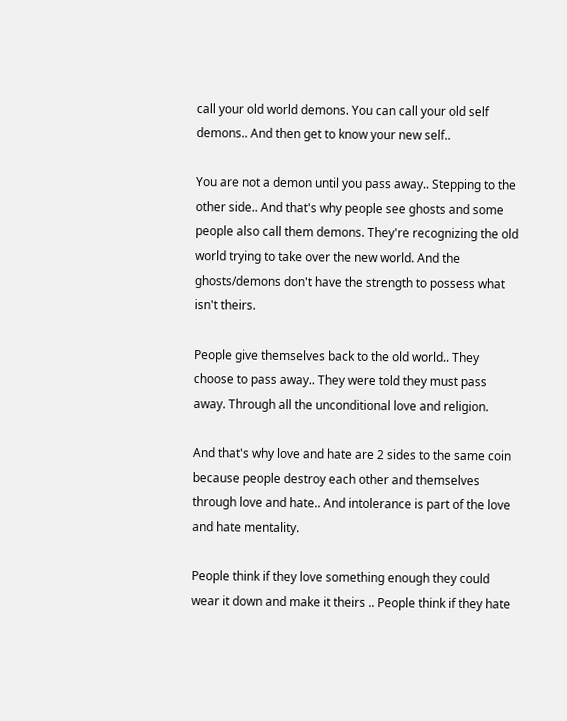call your old world demons. You can call your old self demons.. And then get to know your new self..

You are not a demon until you pass away.. Stepping to the other side.. And that's why people see ghosts and some people also call them demons. They're recognizing the old world trying to take over the new world. And the ghosts/demons don't have the strength to possess what isn't theirs.

People give themselves back to the old world.. They choose to pass away.. They were told they must pass away. Through all the unconditional love and religion.

And that's why love and hate are 2 sides to the same coin because people destroy each other and themselves through love and hate.. And intolerance is part of the love and hate mentality.

People think if they love something enough they could wear it down and make it theirs .. People think if they hate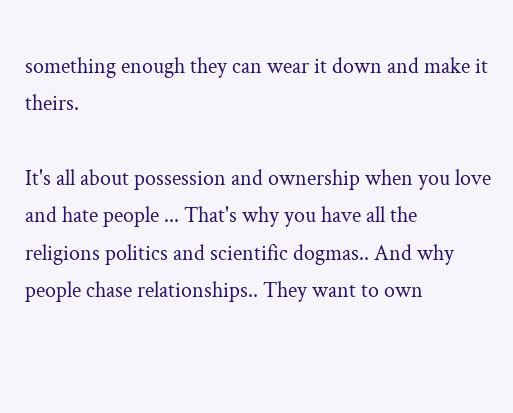something enough they can wear it down and make it theirs.

It's all about possession and ownership when you love and hate people ... That's why you have all the religions politics and scientific dogmas.. And why people chase relationships.. They want to own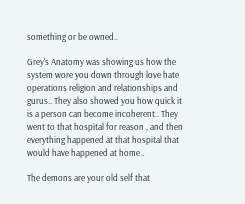something or be owned..

Grey's Anatomy was showing us how the system wore you down through love hate operations religion and relationships and gurus.. They also showed you how quick it is a person can become incoherent.. They went to that hospital for reason , and then everything happened at that hospital that would have happened at home..

The demons are your old self that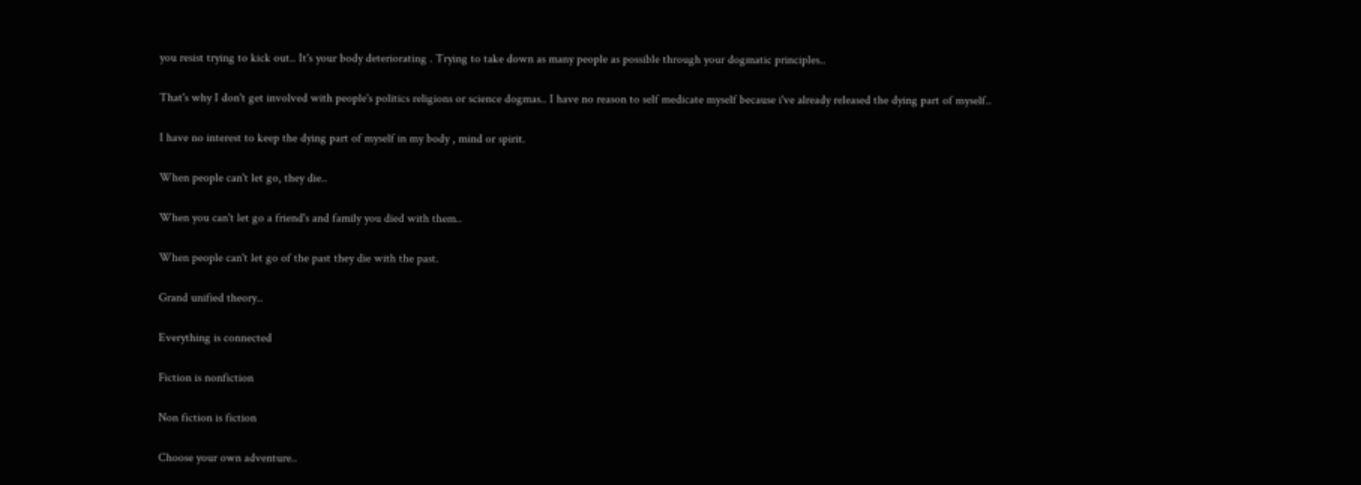you resist trying to kick out.. It's your body deteriorating . Trying to take down as many people as possible through your dogmatic principles..

That's why I don't get involved with people's politics religions or science dogmas.. I have no reason to self medicate myself because i've already released the dying part of myself..

I have no interest to keep the dying part of myself in my body , mind or spirit.

When people can't let go, they die..

When you can't let go a friend's and family you died with them..

When people can't let go of the past they die with the past.

Grand unified theory..

Everything is connected

Fiction is nonfiction

Non fiction is fiction

Choose your own adventure..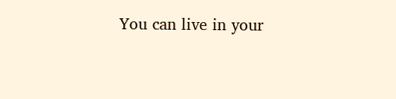You can live in your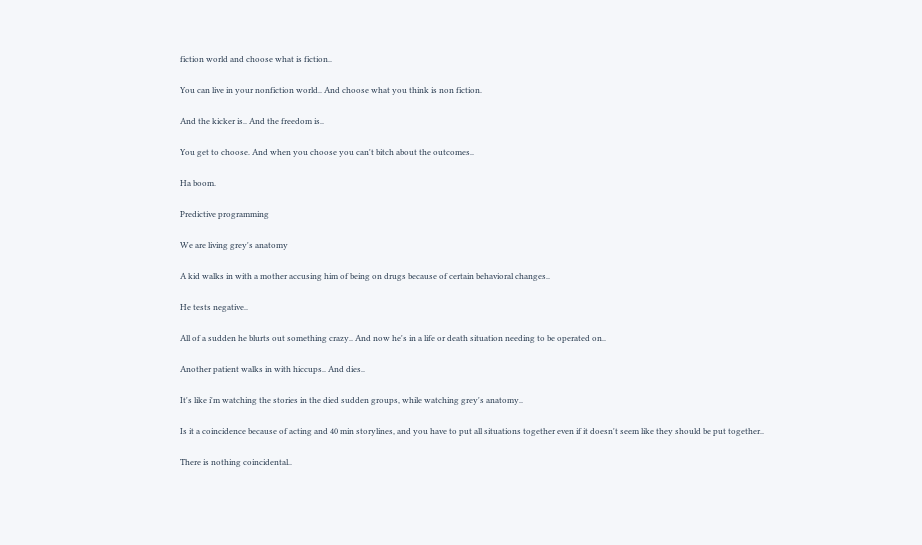fiction world and choose what is fiction..

You can live in your nonfiction world.. And choose what you think is non fiction.

And the kicker is.. And the freedom is..

You get to choose. And when you choose you can't bitch about the outcomes..

Ha boom.

Predictive programming

We are living grey's anatomy

A kid walks in with a mother accusing him of being on drugs because of certain behavioral changes..

He tests negative..

All of a sudden he blurts out something crazy.. And now he's in a life or death situation needing to be operated on..

Another patient walks in with hiccups.. And dies..

It's like i'm watching the stories in the died sudden groups, while watching grey's anatomy..

Is it a coincidence because of acting and 40 min storylines, and you have to put all situations together even if it doesn't seem like they should be put together..

There is nothing coincidental..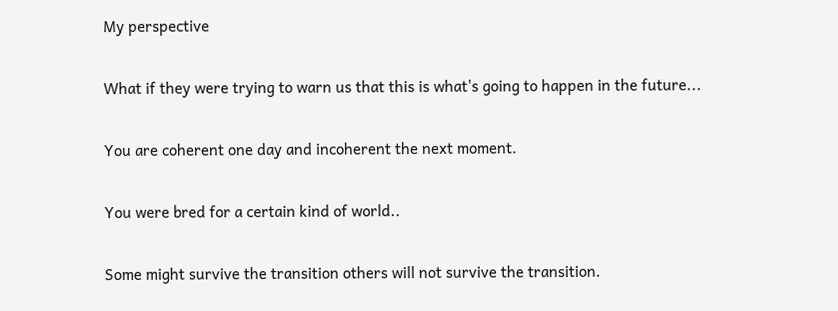My perspective

What if they were trying to warn us that this is what's going to happen in the future...

You are coherent one day and incoherent the next moment.

You were bred for a certain kind of world..

Some might survive the transition others will not survive the transition.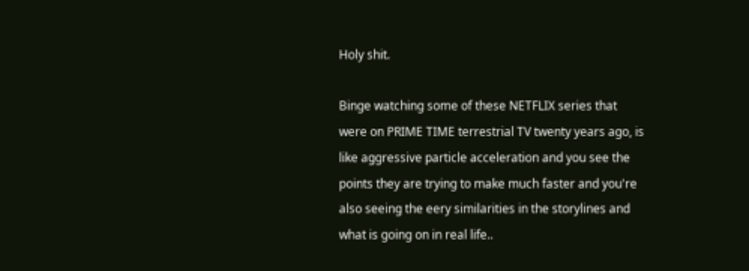Holy shit.

Binge watching some of these NETFLIX series that were on PRIME TIME terrestrial TV twenty years ago, is like aggressive particle acceleration and you see the points they are trying to make much faster and you're also seeing the eery similarities in the storylines and what is going on in real life..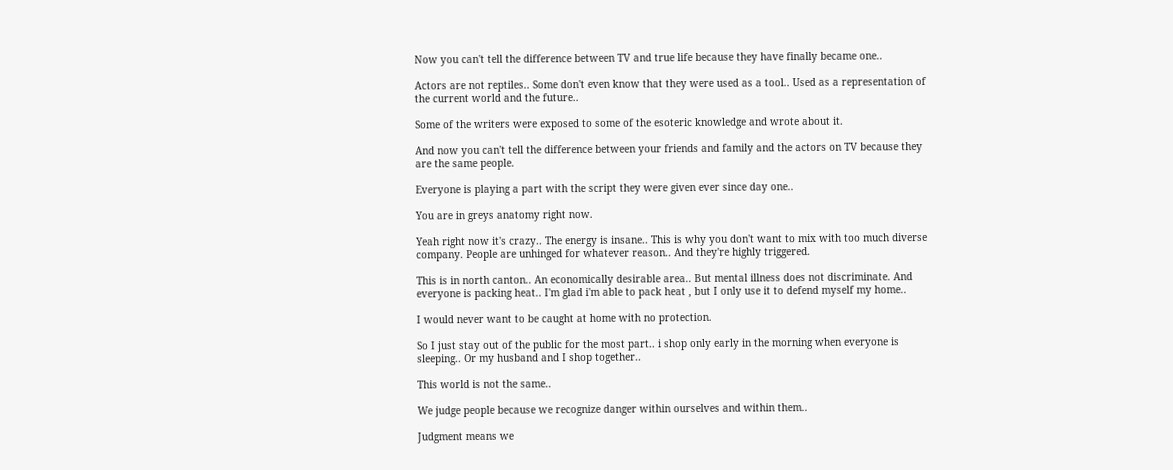Now you can't tell the difference between TV and true life because they have finally became one..

Actors are not reptiles.. Some don't even know that they were used as a tool.. Used as a representation of the current world and the future..

Some of the writers were exposed to some of the esoteric knowledge and wrote about it.

And now you can't tell the difference between your friends and family and the actors on TV because they are the same people.

Everyone is playing a part with the script they were given ever since day one..

You are in greys anatomy right now.

Yeah right now it's crazy.. The energy is insane.. This is why you don't want to mix with too much diverse company. People are unhinged for whatever reason.. And they're highly triggered.

This is in north canton.. An economically desirable area.. But mental illness does not discriminate. And everyone is packing heat.. I'm glad i'm able to pack heat , but I only use it to defend myself my home..

I would never want to be caught at home with no protection.

So I just stay out of the public for the most part.. i shop only early in the morning when everyone is sleeping.. Or my husband and I shop together..

This world is not the same..

We judge people because we recognize danger within ourselves and within them..

Judgment means we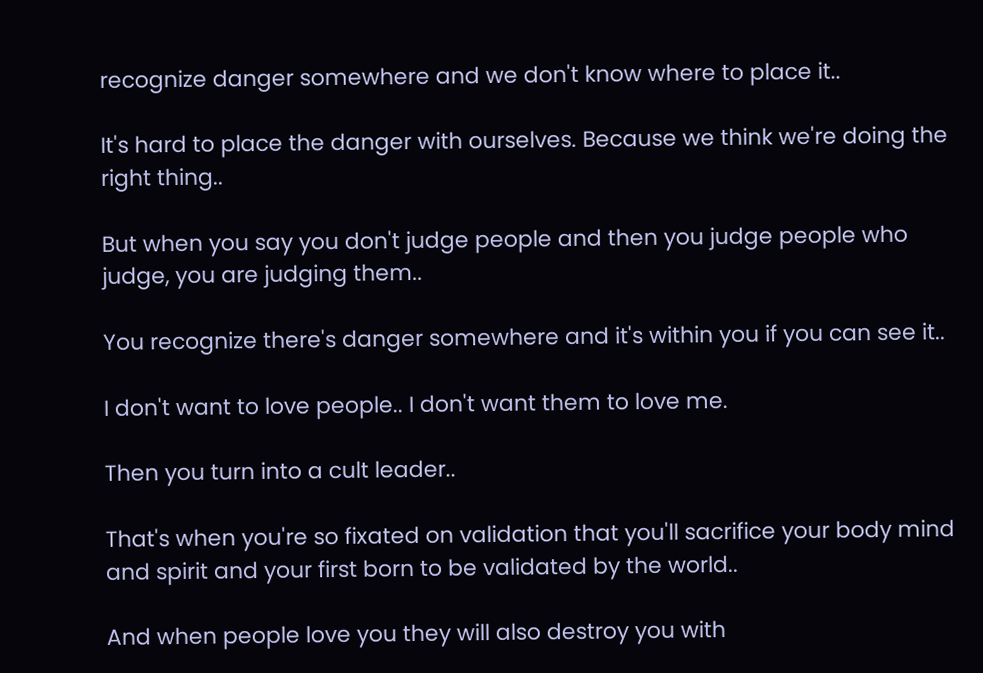recognize danger somewhere and we don't know where to place it..

It's hard to place the danger with ourselves. Because we think we're doing the right thing..

But when you say you don't judge people and then you judge people who judge, you are judging them..

You recognize there's danger somewhere and it's within you if you can see it..

I don't want to love people.. I don't want them to love me.

Then you turn into a cult leader..

That's when you're so fixated on validation that you'll sacrifice your body mind and spirit and your first born to be validated by the world..

And when people love you they will also destroy you with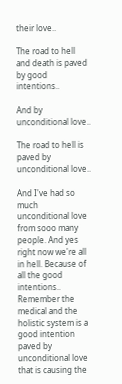their love..

The road to hell and death is paved by good intentions..

And by unconditional love..

The road to hell is paved by unconditional love..

And I've had so much unconditional love from sooo many people. And yes right now we're all in hell. Because of all the good intentions.. Remember the medical and the holistic system is a good intention paved by unconditional love that is causing the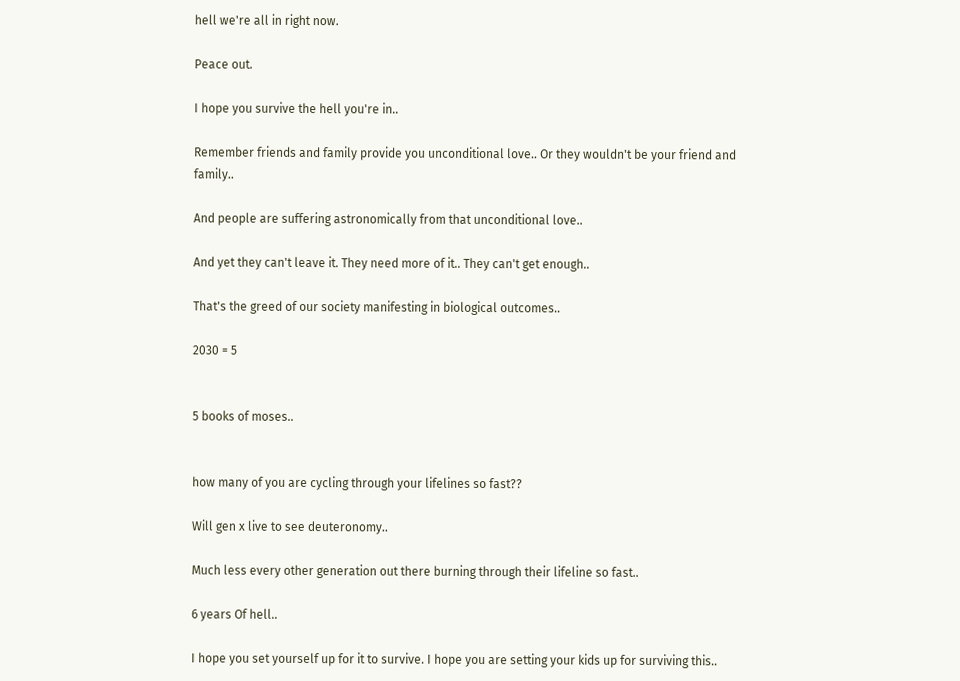hell we're all in right now.

Peace out.

I hope you survive the hell you're in..

Remember friends and family provide you unconditional love.. Or they wouldn't be your friend and family..

And people are suffering astronomically from that unconditional love..

And yet they can't leave it. They need more of it.. They can't get enough..

That's the greed of our society manifesting in biological outcomes..

2030 = 5


5 books of moses..


how many of you are cycling through your lifelines so fast??

Will gen x live to see deuteronomy..

Much less every other generation out there burning through their lifeline so fast..

6 years Of hell..

I hope you set yourself up for it to survive. I hope you are setting your kids up for surviving this..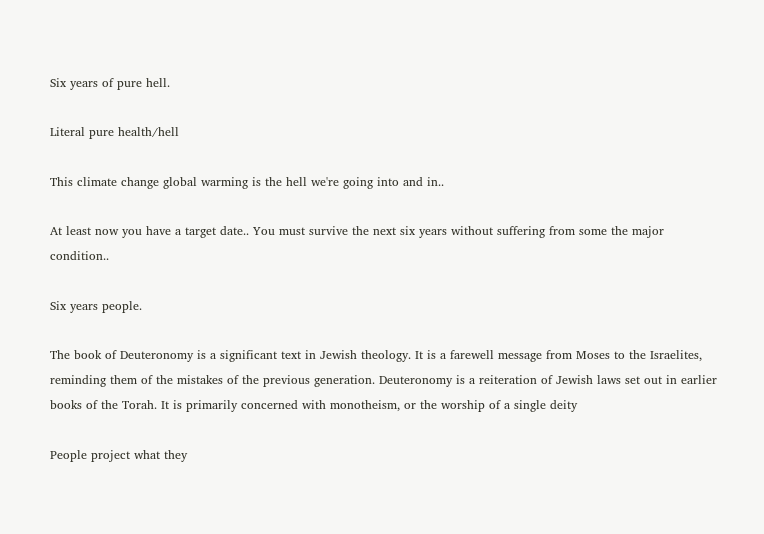Six years of pure hell.

Literal pure health/hell

This climate change global warming is the hell we're going into and in..

At least now you have a target date.. You must survive the next six years without suffering from some the major condition..

Six years people.

The book of Deuteronomy is a significant text in Jewish theology. It is a farewell message from Moses to the Israelites, reminding them of the mistakes of the previous generation. Deuteronomy is a reiteration of Jewish laws set out in earlier books of the Torah. It is primarily concerned with monotheism, or the worship of a single deity

People project what they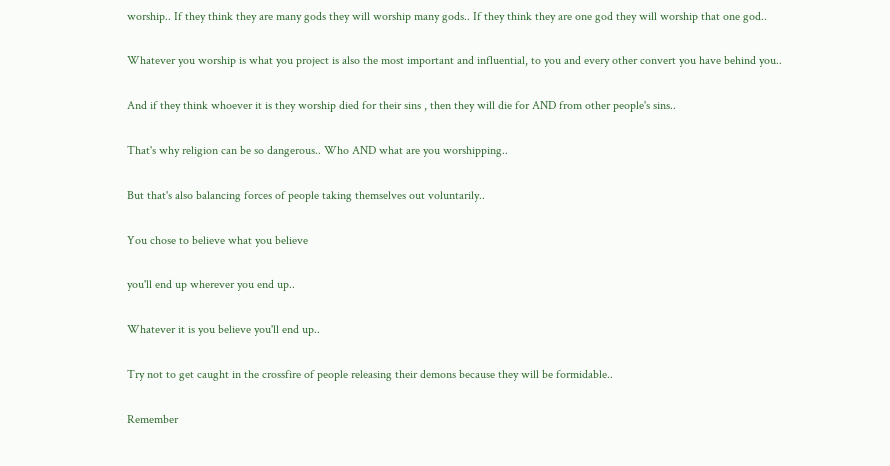worship.. If they think they are many gods they will worship many gods.. If they think they are one god they will worship that one god..

Whatever you worship is what you project is also the most important and influential, to you and every other convert you have behind you..

And if they think whoever it is they worship died for their sins , then they will die for AND from other people's sins..

That's why religion can be so dangerous.. Who AND what are you worshipping..

But that's also balancing forces of people taking themselves out voluntarily..

You chose to believe what you believe

you'll end up wherever you end up..

Whatever it is you believe you'll end up..

Try not to get caught in the crossfire of people releasing their demons because they will be formidable..

Remember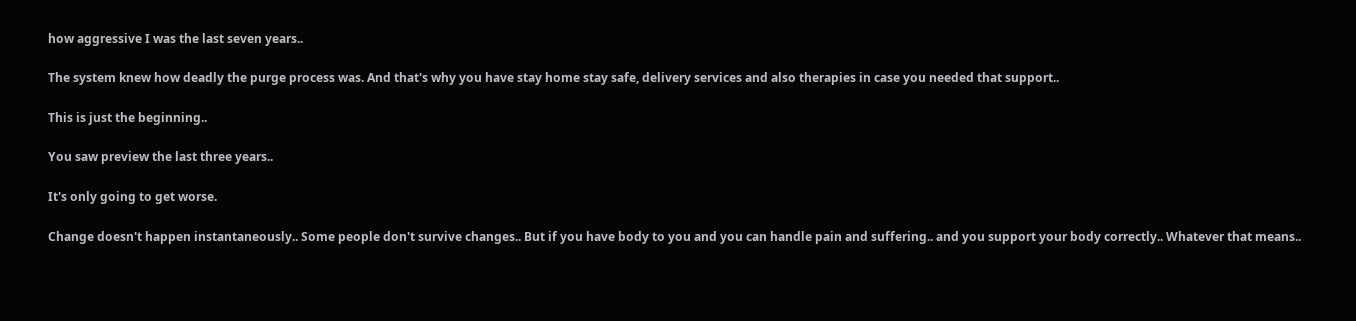how aggressive I was the last seven years..

The system knew how deadly the purge process was. And that's why you have stay home stay safe, delivery services and also therapies in case you needed that support..

This is just the beginning..

You saw preview the last three years..

It's only going to get worse.

Change doesn't happen instantaneously.. Some people don't survive changes.. But if you have body to you and you can handle pain and suffering.. and you support your body correctly.. Whatever that means..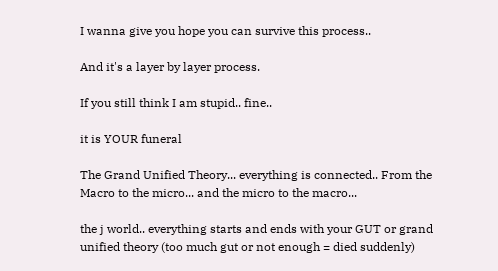I wanna give you hope you can survive this process..

And it's a layer by layer process.

If you still think I am stupid.. fine..

it is YOUR funeral

The Grand Unified Theory... everything is connected.. From the Macro to the micro... and the micro to the macro...

the j world.. everything starts and ends with your GUT or grand unified theory (too much gut or not enough = died suddenly)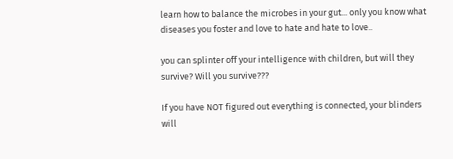learn how to balance the microbes in your gut... only you know what diseases you foster and love to hate and hate to love..

you can splinter off your intelligence with children, but will they survive? Will you survive???

If you have NOT figured out everything is connected, your blinders will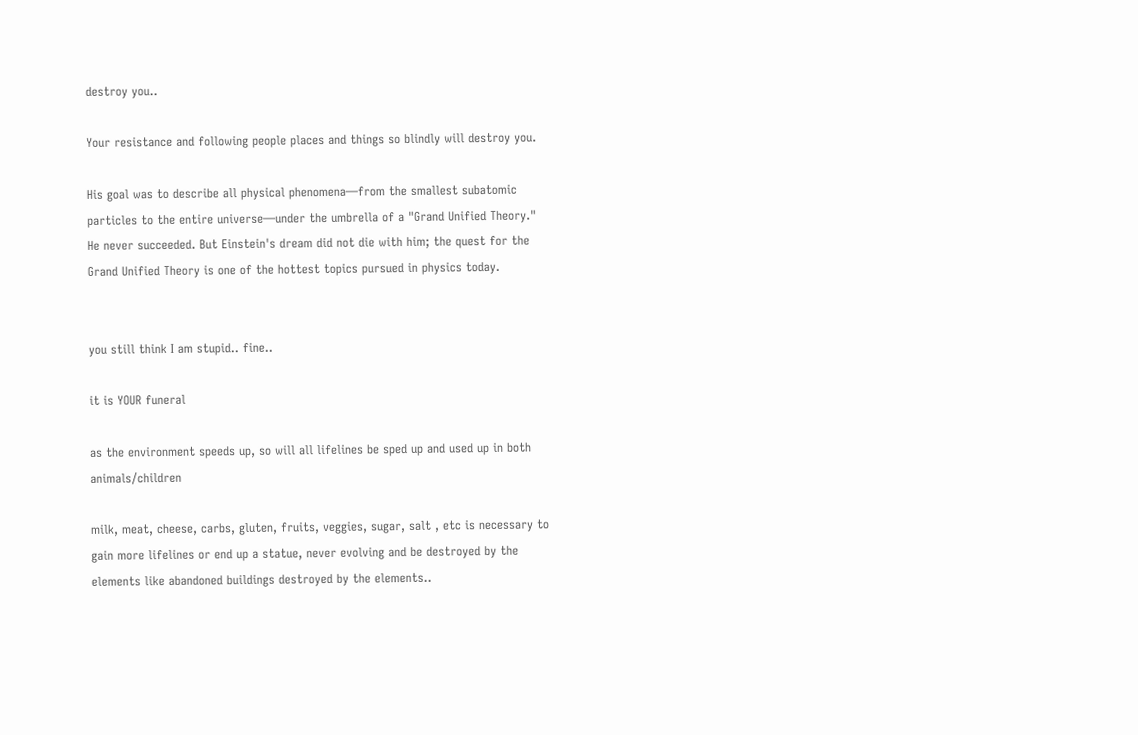destroy you..

Your resistance and following people places and things so blindly will destroy you.

His goal was to describe all physical phenomena—from the smallest subatomic particles to the entire universe—under the umbrella of a "Grand Unified Theory." He never succeeded. But Einstein's dream did not die with him; the quest for the Grand Unified Theory is one of the hottest topics pursued in physics today.


you still think I am stupid.. fine..

it is YOUR funeral

as the environment speeds up, so will all lifelines be sped up and used up in both animals/children

milk, meat, cheese, carbs, gluten, fruits, veggies, sugar, salt , etc is necessary to gain more lifelines or end up a statue, never evolving and be destroyed by the elements like abandoned buildings destroyed by the elements..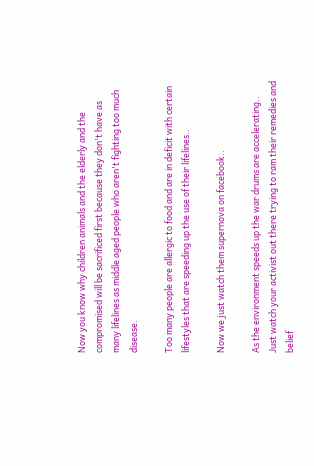Now you know why children animals and the elderly and the compromised will be sacrificed first because they don't have as many lifelines as middle aged people who aren't fighting too much disease.

Too many people are allergic to food and are in deficit with certain lifestyles that are speeding up the use of their lifelines..

Now we just watch them supernova on facebook..

As the environment speeds up the war drums are accelerating.. Just watch your activist out there trying to ram their remedies and belief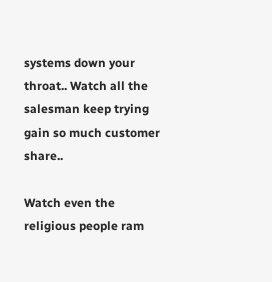systems down your throat.. Watch all the salesman keep trying gain so much customer share..

Watch even the religious people ram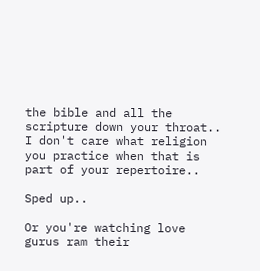the bible and all the scripture down your throat.. I don't care what religion you practice when that is part of your repertoire..

Sped up..

Or you're watching love gurus ram their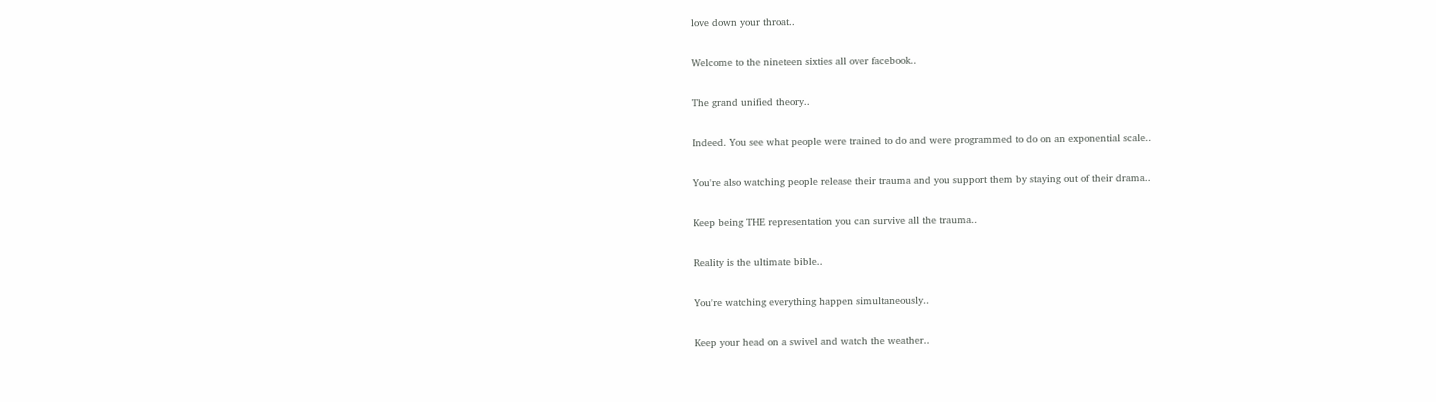love down your throat..

Welcome to the nineteen sixties all over facebook..

The grand unified theory..

Indeed. You see what people were trained to do and were programmed to do on an exponential scale..

You're also watching people release their trauma and you support them by staying out of their drama..

Keep being THE representation you can survive all the trauma..

Reality is the ultimate bible..

You're watching everything happen simultaneously..

Keep your head on a swivel and watch the weather..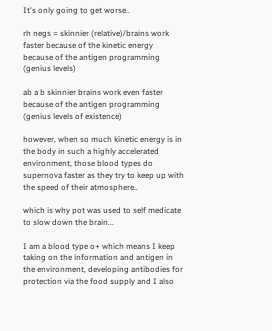It's only going to get worse..

rh negs = skinnier (relative)/brains work faster because of the kinetic energy because of the antigen programming (genius levels)

ab a b skinnier brains work even faster because of the antigen programming (genius levels of existence)

however, when so much kinetic energy is in the body in such a highly accelerated environment, those blood types do supernova faster as they try to keep up with the speed of their atmosphere..

which is why pot was used to self medicate to slow down the brain...

I am a blood type o+ which means I keep taking on the information and antigen in the environment, developing antibodies for protection via the food supply and I also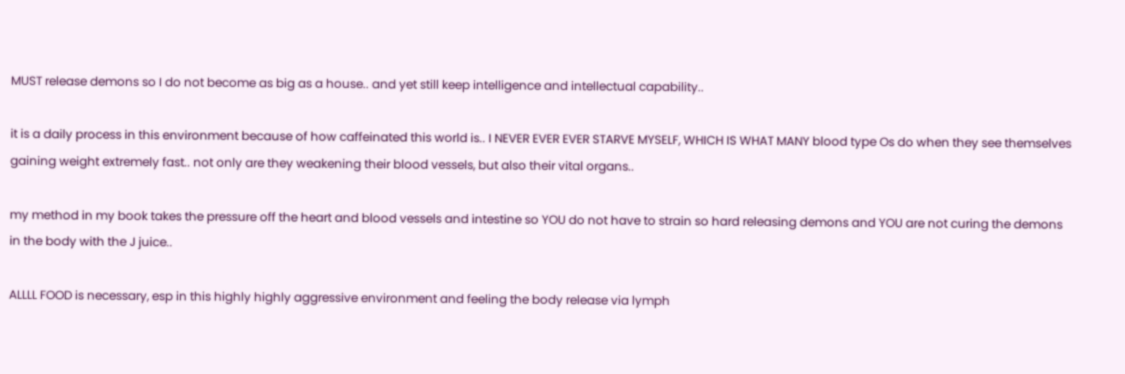MUST release demons so I do not become as big as a house.. and yet still keep intelligence and intellectual capability..

it is a daily process in this environment because of how caffeinated this world is.. I NEVER EVER EVER STARVE MYSELF, WHICH IS WHAT MANY blood type Os do when they see themselves gaining weight extremely fast.. not only are they weakening their blood vessels, but also their vital organs..

my method in my book takes the pressure off the heart and blood vessels and intestine so YOU do not have to strain so hard releasing demons and YOU are not curing the demons in the body with the J juice..

ALLLL FOOD is necessary, esp in this highly highly aggressive environment and feeling the body release via lymph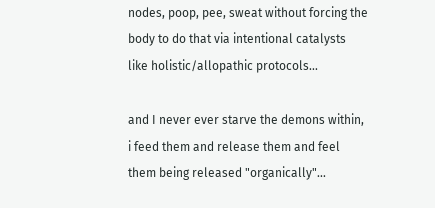nodes, poop, pee, sweat without forcing the body to do that via intentional catalysts like holistic/allopathic protocols...

and I never ever starve the demons within, i feed them and release them and feel them being released "organically"...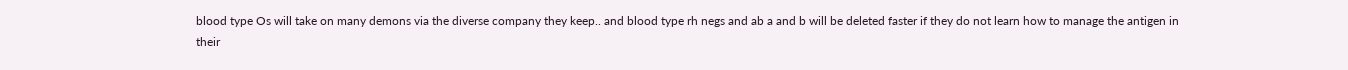blood type Os will take on many demons via the diverse company they keep.. and blood type rh negs and ab a and b will be deleted faster if they do not learn how to manage the antigen in their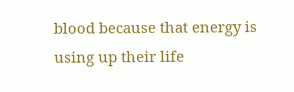blood because that energy is using up their life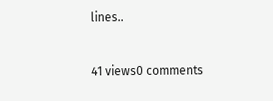lines..


41 views0 comments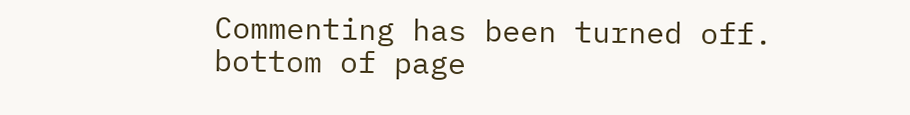Commenting has been turned off.
bottom of page